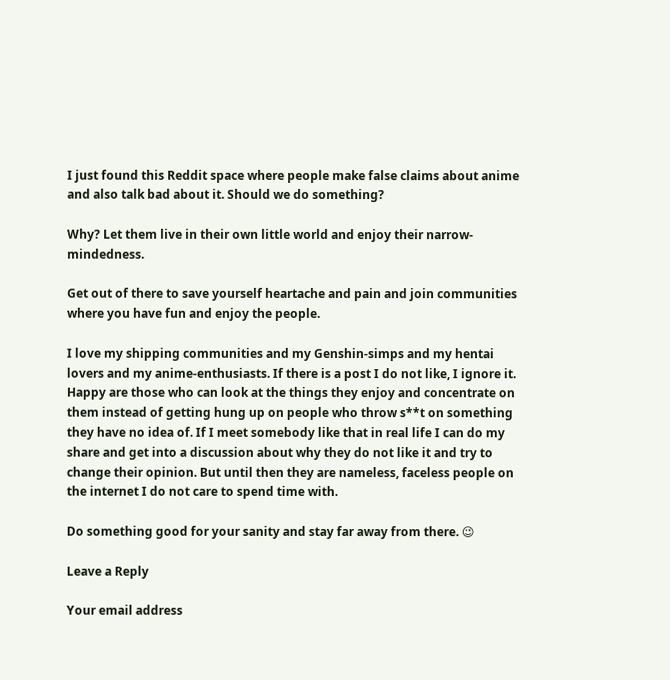I just found this Reddit space where people make false claims about anime and also talk bad about it. Should we do something?

Why? Let them live in their own little world and enjoy their narrow-mindedness.

Get out of there to save yourself heartache and pain and join communities where you have fun and enjoy the people.

I love my shipping communities and my Genshin-simps and my hentai lovers and my anime-enthusiasts. If there is a post I do not like, I ignore it. Happy are those who can look at the things they enjoy and concentrate on them instead of getting hung up on people who throw s**t on something they have no idea of. If I meet somebody like that in real life I can do my share and get into a discussion about why they do not like it and try to change their opinion. But until then they are nameless, faceless people on the internet I do not care to spend time with.

Do something good for your sanity and stay far away from there. 😉

Leave a Reply

Your email address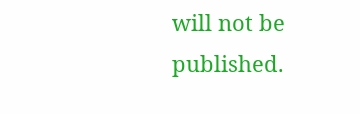will not be published.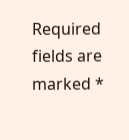Required fields are marked *